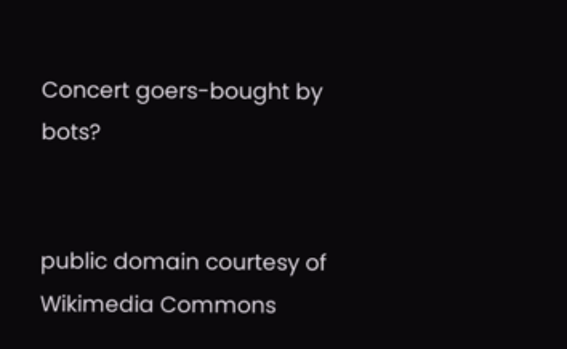Concert goers-bought by bots?


public domain courtesy of Wikimedia Commons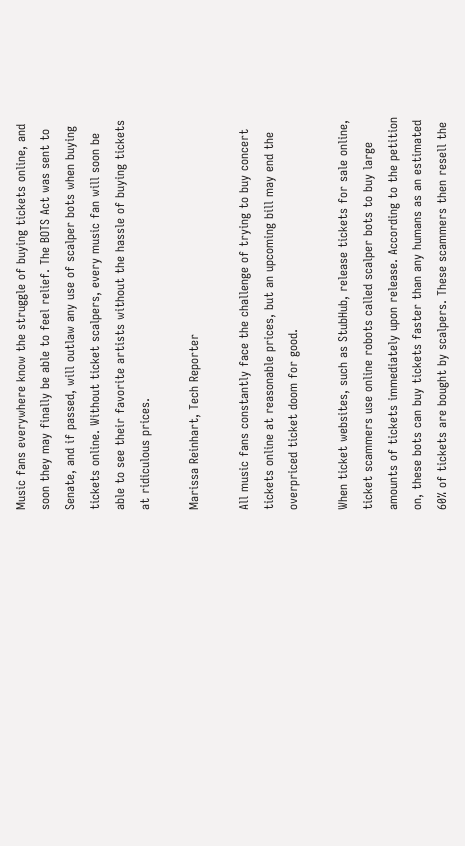Music fans everywhere know the struggle of buying tickets online, and soon they may finally be able to feel relief. The BOTS Act was sent to Senate, and if passed, will outlaw any use of scalper bots when buying tickets online. Without ticket scalpers, every music fan will soon be able to see their favorite artists without the hassle of buying tickets at ridiculous prices.

Marissa Reinhart, Tech Reporter

All music fans constantly face the challenge of trying to buy concert tickets online at reasonable prices, but an upcoming bill may end the overpriced ticket doom for good.

When ticket websites, such as StubHub, release tickets for sale online, ticket scammers use online robots called scalper bots to buy large amounts of tickets immediately upon release. According to the petition on, these bots can buy tickets faster than any humans as an estimated 60% of tickets are bought by scalpers. These scammers then resell the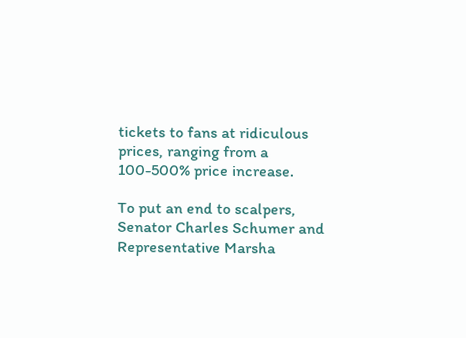tickets to fans at ridiculous prices, ranging from a 100-500% price increase.

To put an end to scalpers, Senator Charles Schumer and Representative Marsha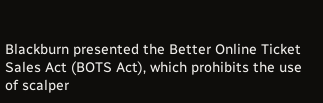Blackburn presented the Better Online Ticket Sales Act (BOTS Act), which prohibits the use of scalper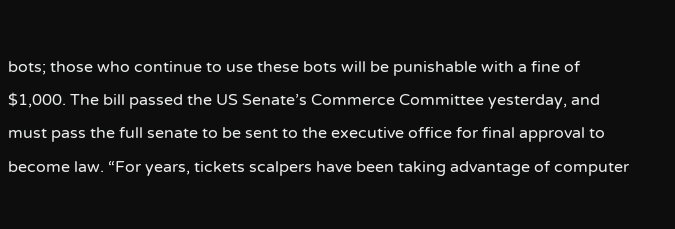bots; those who continue to use these bots will be punishable with a fine of $1,000. The bill passed the US Senate’s Commerce Committee yesterday, and must pass the full senate to be sent to the executive office for final approval to become law. “For years, tickets scalpers have been taking advantage of computer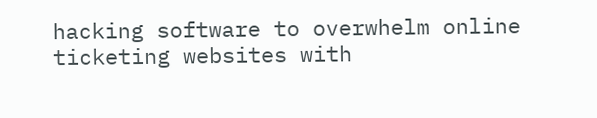hacking software to overwhelm online ticketing websites with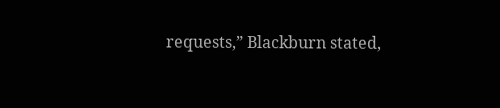requests,” Blackburn stated,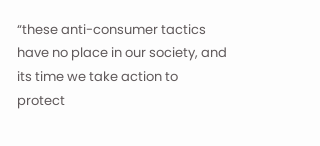“these anti-consumer tactics have no place in our society, and its time we take action to protect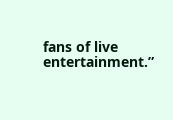fans of live entertainment.”